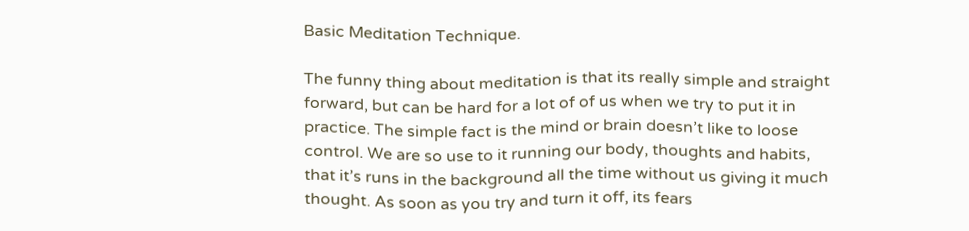Basic Meditation Technique.

The funny thing about meditation is that its really simple and straight forward, but can be hard for a lot of of us when we try to put it in practice. The simple fact is the mind or brain doesn’t like to loose control. We are so use to it running our body, thoughts and habits, that it’s runs in the background all the time without us giving it much thought. As soon as you try and turn it off, its fears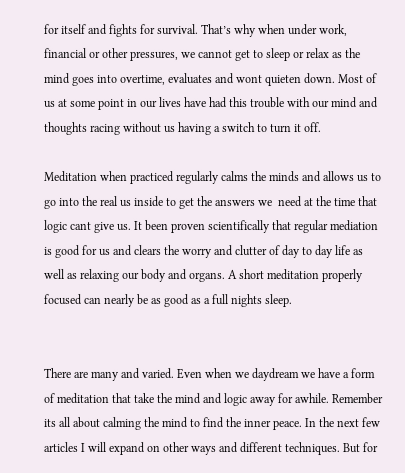for itself and fights for survival. That’s why when under work, financial or other pressures, we cannot get to sleep or relax as the mind goes into overtime, evaluates and wont quieten down. Most of us at some point in our lives have had this trouble with our mind and thoughts racing without us having a switch to turn it off.

Meditation when practiced regularly calms the minds and allows us to go into the real us inside to get the answers we  need at the time that logic cant give us. It been proven scientifically that regular mediation is good for us and clears the worry and clutter of day to day life as well as relaxing our body and organs. A short meditation properly focused can nearly be as good as a full nights sleep.


There are many and varied. Even when we daydream we have a form of meditation that take the mind and logic away for awhile. Remember its all about calming the mind to find the inner peace. In the next few articles I will expand on other ways and different techniques. But for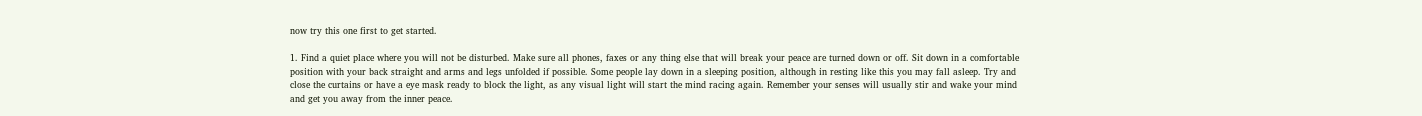now try this one first to get started.

1. Find a quiet place where you will not be disturbed. Make sure all phones, faxes or any thing else that will break your peace are turned down or off. Sit down in a comfortable position with your back straight and arms and legs unfolded if possible. Some people lay down in a sleeping position, although in resting like this you may fall asleep. Try and close the curtains or have a eye mask ready to block the light, as any visual light will start the mind racing again. Remember your senses will usually stir and wake your mind and get you away from the inner peace.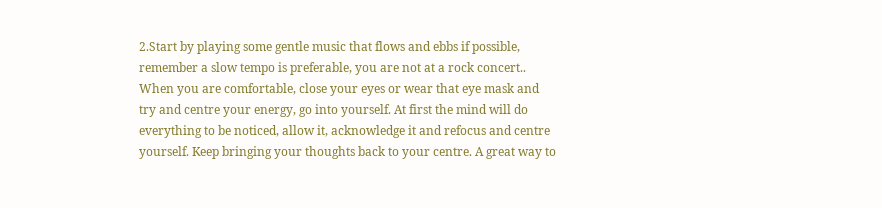2.Start by playing some gentle music that flows and ebbs if possible, remember a slow tempo is preferable, you are not at a rock concert..  When you are comfortable, close your eyes or wear that eye mask and try and centre your energy, go into yourself. At first the mind will do everything to be noticed, allow it, acknowledge it and refocus and centre yourself. Keep bringing your thoughts back to your centre. A great way to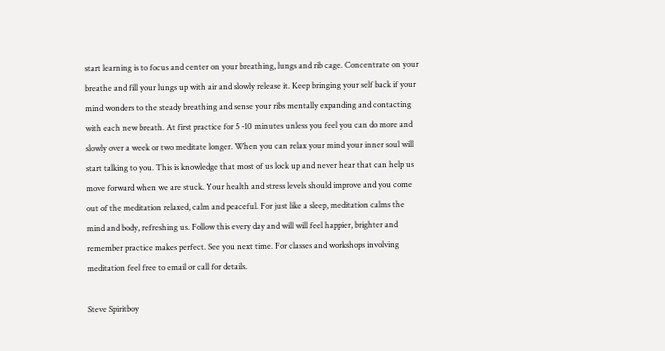start learning is to focus and center on your breathing, lungs and rib cage. Concentrate on your breathe and fill your lungs up with air and slowly release it. Keep bringing your self back if your mind wonders to the steady breathing and sense your ribs mentally expanding and contacting with each new breath. At first practice for 5 -10 minutes unless you feel you can do more and slowly over a week or two meditate longer. When you can relax your mind your inner soul will start talking to you. This is knowledge that most of us lock up and never hear that can help us move forward when we are stuck. Your health and stress levels should improve and you come out of the meditation relaxed, calm and peaceful. For just like a sleep, meditation calms the mind and body, refreshing us. Follow this every day and will will feel happier, brighter and remember practice makes perfect. See you next time. For classes and workshops involving meditation feel free to email or call for details.

Steve Spiritboy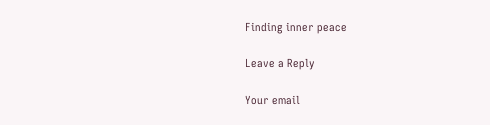Finding inner peace

Leave a Reply

Your email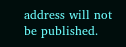address will not be published.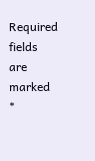Required fields are marked *